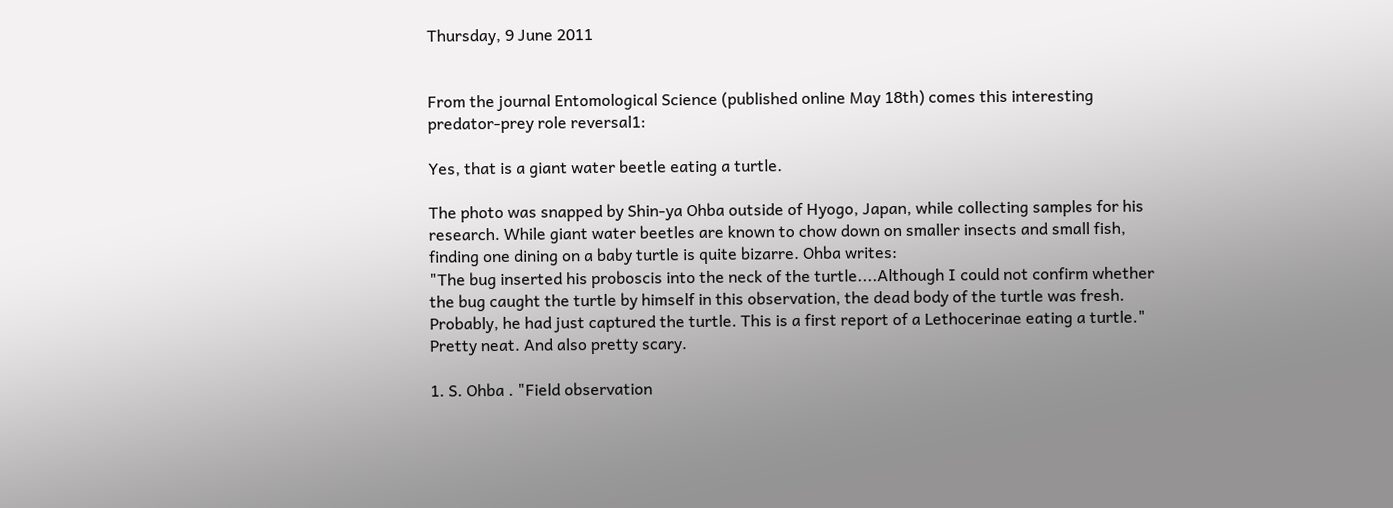Thursday, 9 June 2011


From the journal Entomological Science (published online May 18th) comes this interesting predator-prey role reversal1:

Yes, that is a giant water beetle eating a turtle.

The photo was snapped by Shin-ya Ohba outside of Hyogo, Japan, while collecting samples for his research. While giant water beetles are known to chow down on smaller insects and small fish, finding one dining on a baby turtle is quite bizarre. Ohba writes:
"The bug inserted his proboscis into the neck of the turtle....Although I could not confirm whether the bug caught the turtle by himself in this observation, the dead body of the turtle was fresh. Probably, he had just captured the turtle. This is a first report of a Lethocerinae eating a turtle."
Pretty neat. And also pretty scary.

1. S. Ohba . "Field observation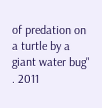of predation on a turtle by a giant water bug" . 2011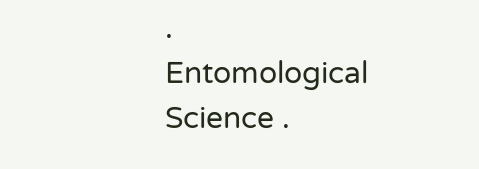. Entomological Science .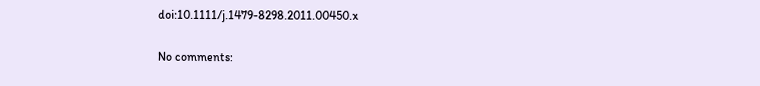doi:10.1111/j.1479-8298.2011.00450.x

No comments: